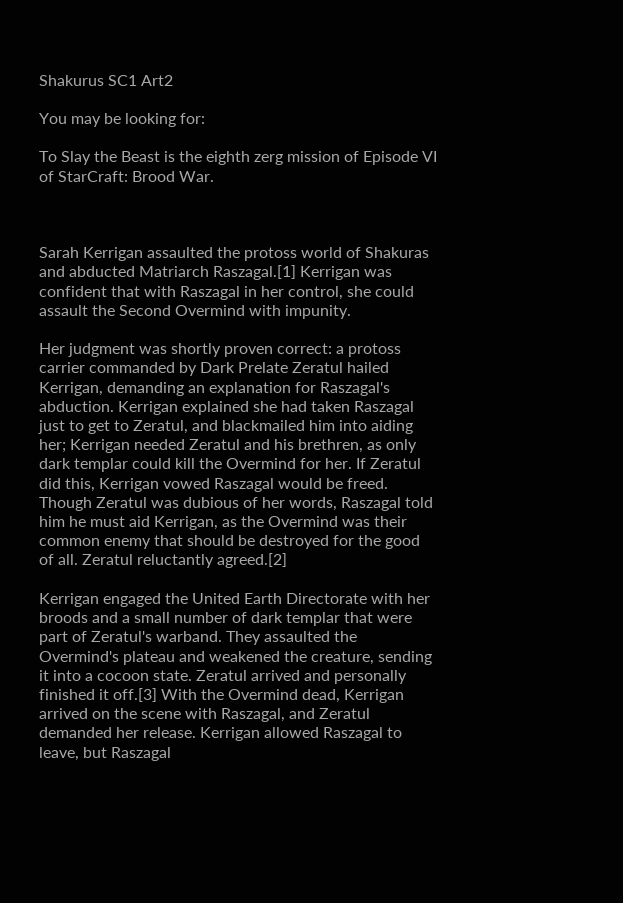Shakurus SC1 Art2

You may be looking for:

To Slay the Beast is the eighth zerg mission of Episode VI of StarCraft: Brood War.



Sarah Kerrigan assaulted the protoss world of Shakuras and abducted Matriarch Raszagal.[1] Kerrigan was confident that with Raszagal in her control, she could assault the Second Overmind with impunity.

Her judgment was shortly proven correct: a protoss carrier commanded by Dark Prelate Zeratul hailed Kerrigan, demanding an explanation for Raszagal's abduction. Kerrigan explained she had taken Raszagal just to get to Zeratul, and blackmailed him into aiding her; Kerrigan needed Zeratul and his brethren, as only dark templar could kill the Overmind for her. If Zeratul did this, Kerrigan vowed Raszagal would be freed. Though Zeratul was dubious of her words, Raszagal told him he must aid Kerrigan, as the Overmind was their common enemy that should be destroyed for the good of all. Zeratul reluctantly agreed.[2]

Kerrigan engaged the United Earth Directorate with her broods and a small number of dark templar that were part of Zeratul's warband. They assaulted the Overmind's plateau and weakened the creature, sending it into a cocoon state. Zeratul arrived and personally finished it off.[3] With the Overmind dead, Kerrigan arrived on the scene with Raszagal, and Zeratul demanded her release. Kerrigan allowed Raszagal to leave, but Raszagal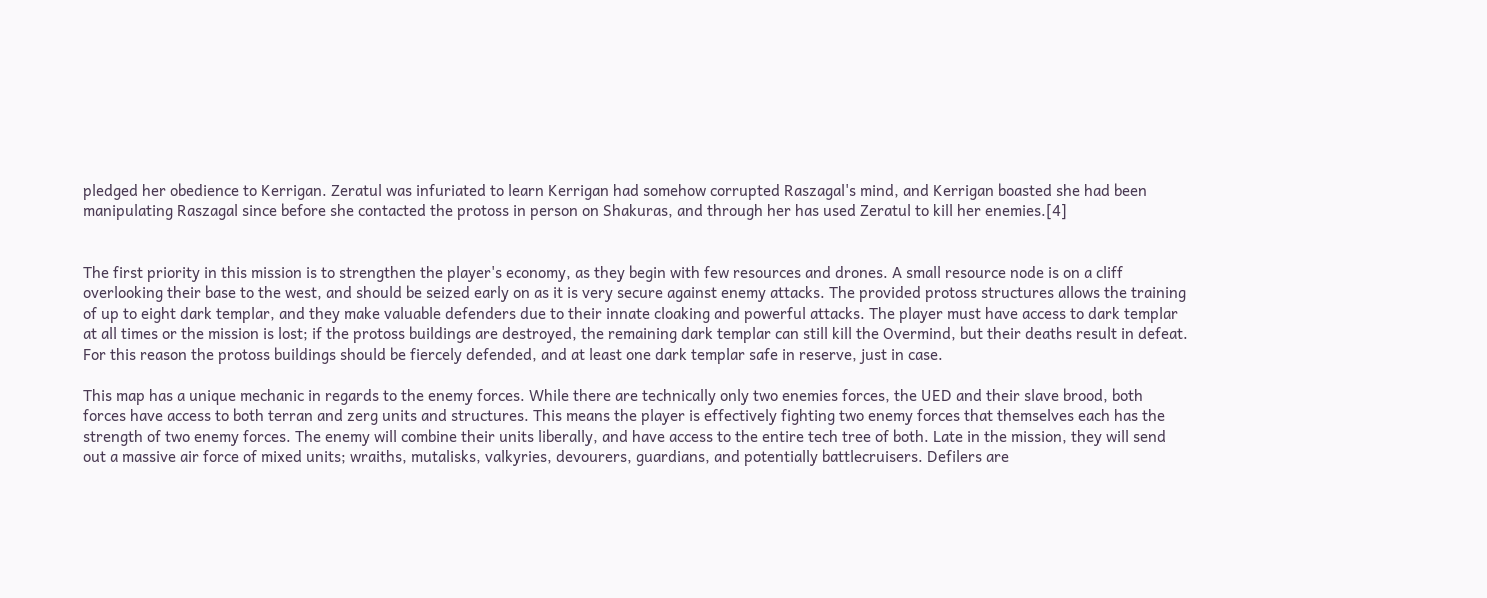pledged her obedience to Kerrigan. Zeratul was infuriated to learn Kerrigan had somehow corrupted Raszagal's mind, and Kerrigan boasted she had been manipulating Raszagal since before she contacted the protoss in person on Shakuras, and through her has used Zeratul to kill her enemies.[4]


The first priority in this mission is to strengthen the player's economy, as they begin with few resources and drones. A small resource node is on a cliff overlooking their base to the west, and should be seized early on as it is very secure against enemy attacks. The provided protoss structures allows the training of up to eight dark templar, and they make valuable defenders due to their innate cloaking and powerful attacks. The player must have access to dark templar at all times or the mission is lost; if the protoss buildings are destroyed, the remaining dark templar can still kill the Overmind, but their deaths result in defeat. For this reason the protoss buildings should be fiercely defended, and at least one dark templar safe in reserve, just in case.

This map has a unique mechanic in regards to the enemy forces. While there are technically only two enemies forces, the UED and their slave brood, both forces have access to both terran and zerg units and structures. This means the player is effectively fighting two enemy forces that themselves each has the strength of two enemy forces. The enemy will combine their units liberally, and have access to the entire tech tree of both. Late in the mission, they will send out a massive air force of mixed units; wraiths, mutalisks, valkyries, devourers, guardians, and potentially battlecruisers. Defilers are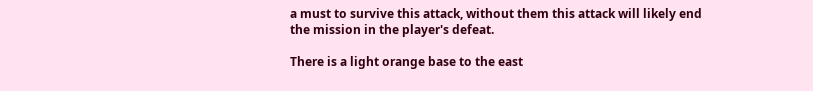a must to survive this attack, without them this attack will likely end the mission in the player's defeat.

There is a light orange base to the east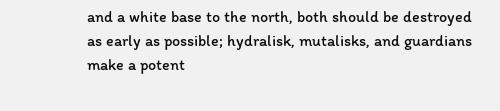and a white base to the north, both should be destroyed as early as possible; hydralisk, mutalisks, and guardians make a potent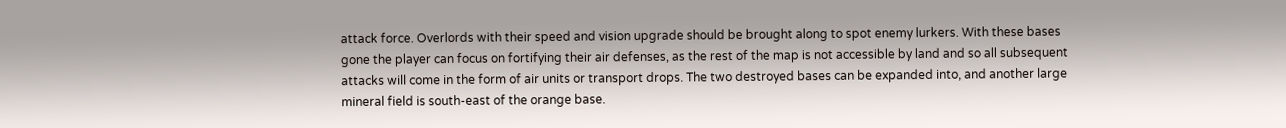attack force. Overlords with their speed and vision upgrade should be brought along to spot enemy lurkers. With these bases gone the player can focus on fortifying their air defenses, as the rest of the map is not accessible by land and so all subsequent attacks will come in the form of air units or transport drops. The two destroyed bases can be expanded into, and another large mineral field is south-east of the orange base.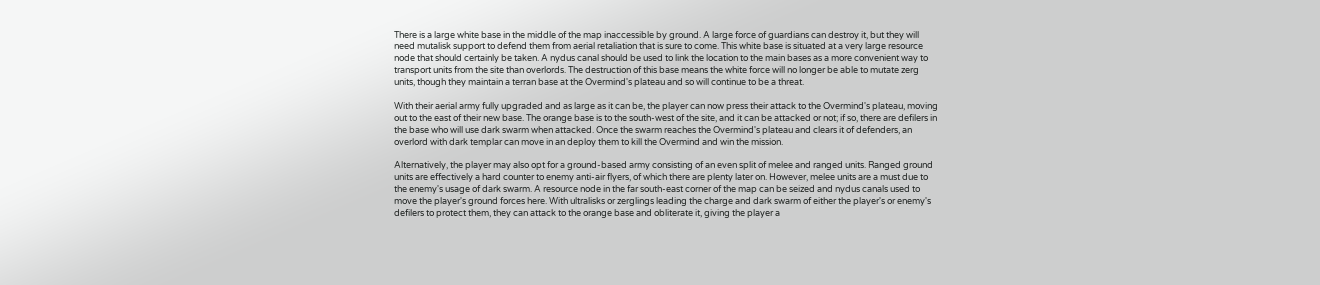There is a large white base in the middle of the map inaccessible by ground. A large force of guardians can destroy it, but they will need mutalisk support to defend them from aerial retaliation that is sure to come. This white base is situated at a very large resource node that should certainly be taken. A nydus canal should be used to link the location to the main bases as a more convenient way to transport units from the site than overlords. The destruction of this base means the white force will no longer be able to mutate zerg units, though they maintain a terran base at the Overmind's plateau and so will continue to be a threat.

With their aerial army fully upgraded and as large as it can be, the player can now press their attack to the Overmind's plateau, moving out to the east of their new base. The orange base is to the south-west of the site, and it can be attacked or not; if so, there are defilers in the base who will use dark swarm when attacked. Once the swarm reaches the Overmind's plateau and clears it of defenders, an overlord with dark templar can move in an deploy them to kill the Overmind and win the mission.

Alternatively, the player may also opt for a ground-based army consisting of an even split of melee and ranged units. Ranged ground units are effectively a hard counter to enemy anti-air flyers, of which there are plenty later on. However, melee units are a must due to the enemy's usage of dark swarm. A resource node in the far south-east corner of the map can be seized and nydus canals used to move the player's ground forces here. With ultralisks or zerglings leading the charge and dark swarm of either the player's or enemy's defilers to protect them, they can attack to the orange base and obliterate it, giving the player a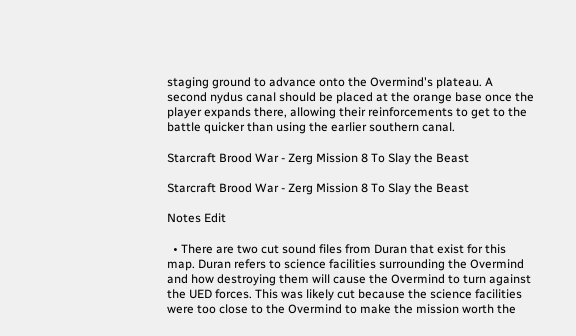staging ground to advance onto the Overmind's plateau. A second nydus canal should be placed at the orange base once the player expands there, allowing their reinforcements to get to the battle quicker than using the earlier southern canal.

Starcraft Brood War - Zerg Mission 8 To Slay the Beast

Starcraft Brood War - Zerg Mission 8 To Slay the Beast

Notes Edit

  • There are two cut sound files from Duran that exist for this map. Duran refers to science facilities surrounding the Overmind and how destroying them will cause the Overmind to turn against the UED forces. This was likely cut because the science facilities were too close to the Overmind to make the mission worth the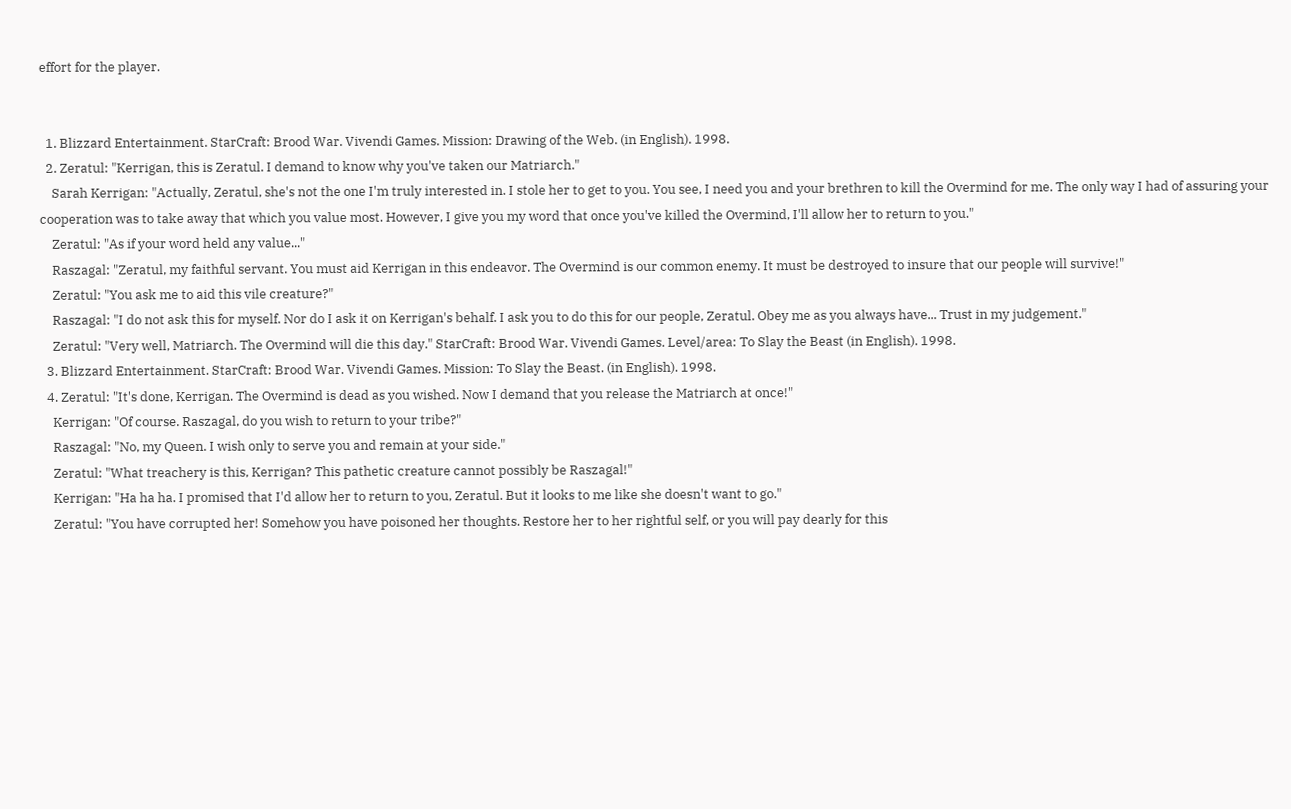effort for the player.


  1. Blizzard Entertainment. StarCraft: Brood War. Vivendi Games. Mission: Drawing of the Web. (in English). 1998.
  2. Zeratul: "Kerrigan, this is Zeratul. I demand to know why you've taken our Matriarch."
    Sarah Kerrigan: "Actually, Zeratul, she's not the one I'm truly interested in. I stole her to get to you. You see, I need you and your brethren to kill the Overmind for me. The only way I had of assuring your cooperation was to take away that which you value most. However, I give you my word that once you've killed the Overmind, I'll allow her to return to you."
    Zeratul: "As if your word held any value..."
    Raszagal: "Zeratul, my faithful servant. You must aid Kerrigan in this endeavor. The Overmind is our common enemy. It must be destroyed to insure that our people will survive!"
    Zeratul: "You ask me to aid this vile creature?"
    Raszagal: "I do not ask this for myself. Nor do I ask it on Kerrigan's behalf. I ask you to do this for our people, Zeratul. Obey me as you always have... Trust in my judgement."
    Zeratul: "Very well, Matriarch. The Overmind will die this day." StarCraft: Brood War. Vivendi Games. Level/area: To Slay the Beast (in English). 1998.
  3. Blizzard Entertainment. StarCraft: Brood War. Vivendi Games. Mission: To Slay the Beast. (in English). 1998.
  4. Zeratul: "It's done, Kerrigan. The Overmind is dead as you wished. Now I demand that you release the Matriarch at once!"
    Kerrigan: "Of course. Raszagal, do you wish to return to your tribe?"
    Raszagal: "No, my Queen. I wish only to serve you and remain at your side."
    Zeratul: "What treachery is this, Kerrigan? This pathetic creature cannot possibly be Raszagal!"
    Kerrigan: "Ha ha ha. I promised that I'd allow her to return to you, Zeratul. But it looks to me like she doesn't want to go."
    Zeratul: "You have corrupted her! Somehow you have poisoned her thoughts. Restore her to her rightful self, or you will pay dearly for this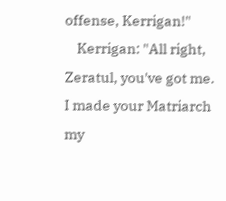offense, Kerrigan!"
    Kerrigan: "All right, Zeratul, you've got me. I made your Matriarch my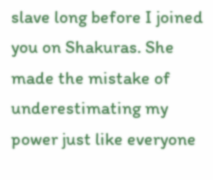slave long before I joined you on Shakuras. She made the mistake of underestimating my power just like everyone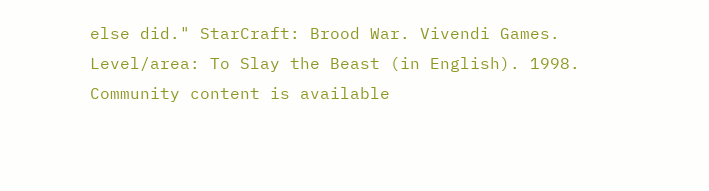else did." StarCraft: Brood War. Vivendi Games. Level/area: To Slay the Beast (in English). 1998.
Community content is available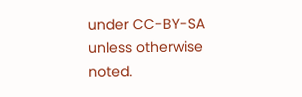under CC-BY-SA unless otherwise noted.